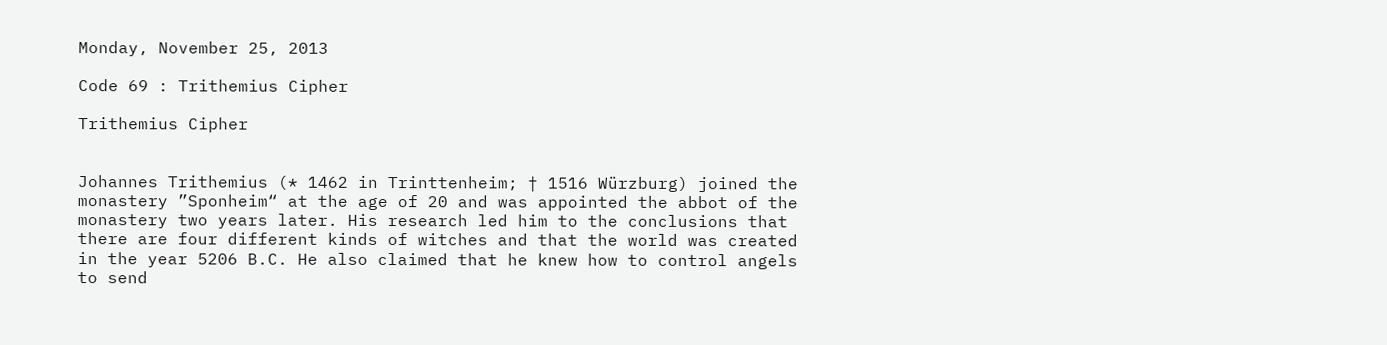Monday, November 25, 2013

Code 69 : Trithemius Cipher

Trithemius Cipher


Johannes Trithemius (* 1462 in Trinttenheim; † 1516 Würzburg) joined the monastery ”Sponheim“ at the age of 20 and was appointed the abbot of the monastery two years later. His research led him to the conclusions that there are four different kinds of witches and that the world was created in the year 5206 B.C. He also claimed that he knew how to control angels to send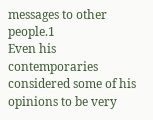messages to other people.1
Even his contemporaries considered some of his opinions to be very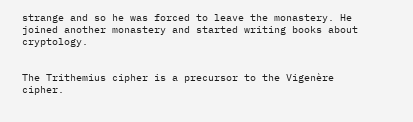strange and so he was forced to leave the monastery. He joined another monastery and started writing books about cryptology.


The Trithemius cipher is a precursor to the Vigenère cipher.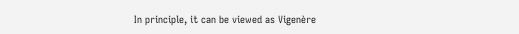In principle, it can be viewed as Vigenère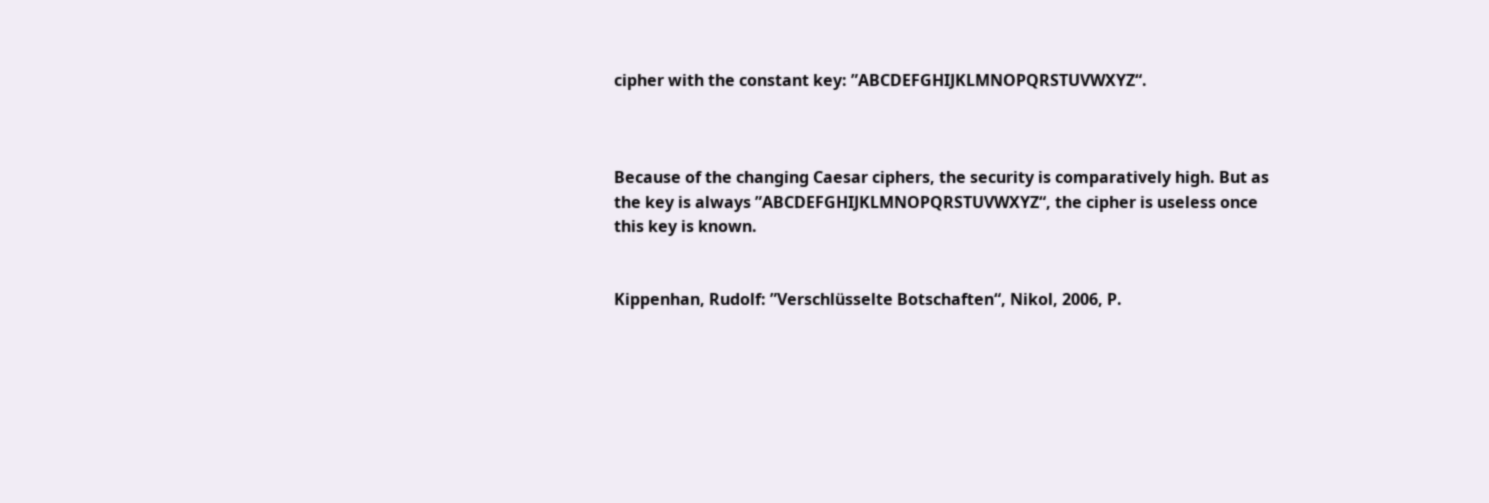cipher with the constant key: ”ABCDEFGHIJKLMNOPQRSTUVWXYZ“.



Because of the changing Caesar ciphers, the security is comparatively high. But as the key is always ”ABCDEFGHIJKLMNOPQRSTUVWXYZ“, the cipher is useless once this key is known.


Kippenhan, Rudolf: ”Verschlüsselte Botschaften“, Nikol, 2006, P.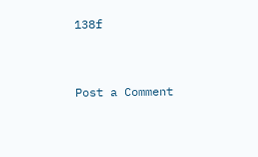138f


Post a Comment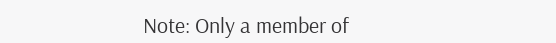Note: Only a member of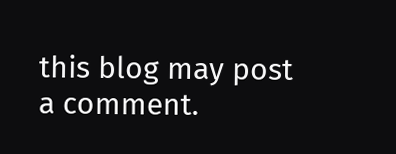this blog may post a comment.